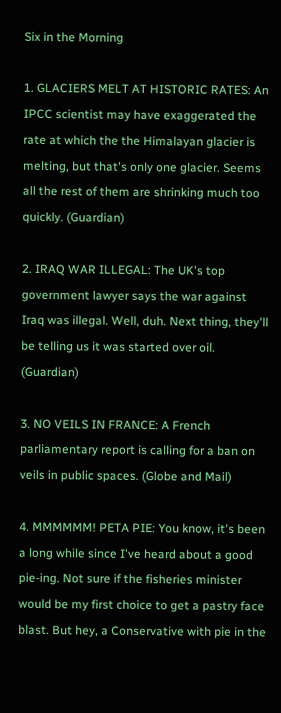Six in the Morning

1. GLACIERS MELT AT HISTORIC RATES: An IPCC scientist may have exaggerated the rate at which the the Himalayan glacier is melting, but that's only one glacier. Seems all the rest of them are shrinking much too quickly. (Guardian)

2. IRAQ WAR ILLEGAL: The UK's top government lawyer says the war against Iraq was illegal. Well, duh. Next thing, they'll be telling us it was started over oil. (Guardian)

3. NO VEILS IN FRANCE: A French parliamentary report is calling for a ban on veils in public spaces. (Globe and Mail)

4. MMMMMM! PETA PIE: You know, it's been a long while since I've heard about a good pie-ing. Not sure if the fisheries minister would be my first choice to get a pastry face blast. But hey, a Conservative with pie in the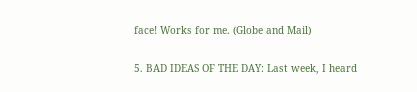face! Works for me. (Globe and Mail)

5. BAD IDEAS OF THE DAY: Last week, I heard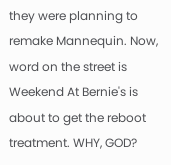they were planning to remake Mannequin. Now, word on the street is Weekend At Bernie's is about to get the reboot treatment. WHY, GOD?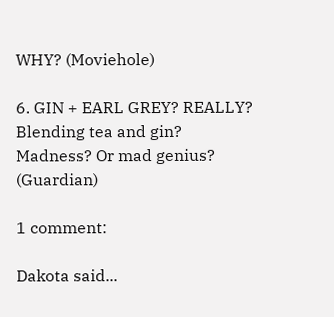WHY? (Moviehole)

6. GIN + EARL GREY? REALLY? Blending tea and gin? Madness? Or mad genius? (Guardian)

1 comment:

Dakota said...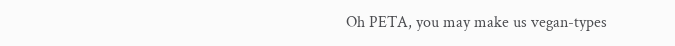Oh PETA, you may make us vegan-types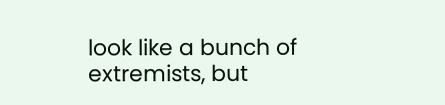look like a bunch of extremists, but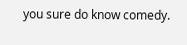you sure do know comedy.